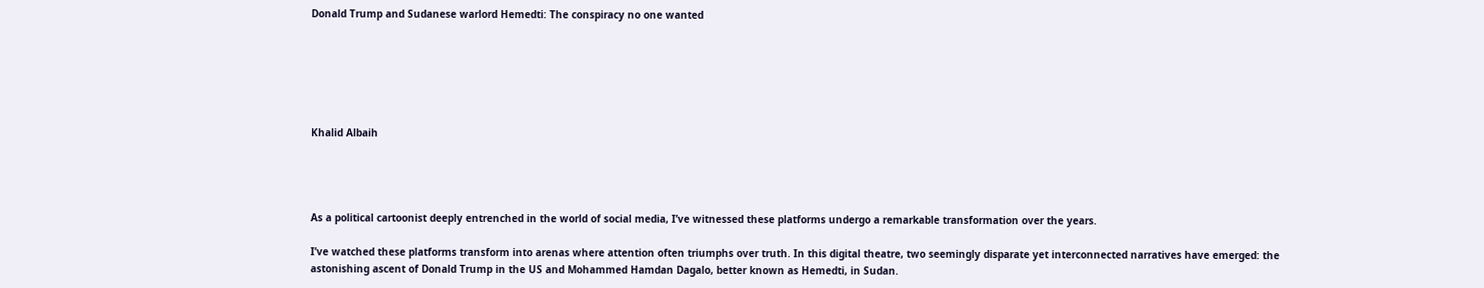Donald Trump and Sudanese warlord Hemedti: The conspiracy no one wanted






Khalid Albaih




As a political cartoonist deeply entrenched in the world of social media, I’ve witnessed these platforms undergo a remarkable transformation over the years.

I’ve watched these platforms transform into arenas where attention often triumphs over truth. In this digital theatre, two seemingly disparate yet interconnected narratives have emerged: the astonishing ascent of Donald Trump in the US and Mohammed Hamdan Dagalo, better known as Hemedti, in Sudan.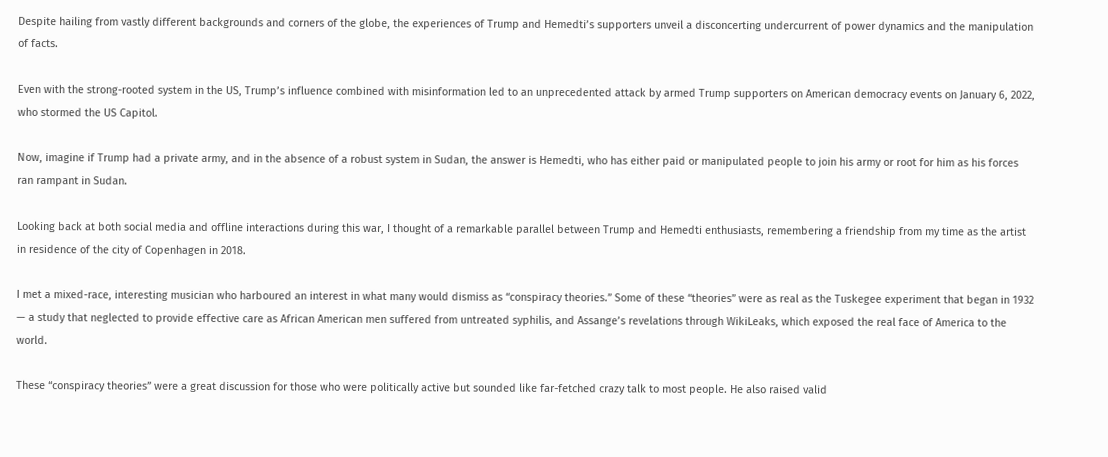Despite hailing from vastly different backgrounds and corners of the globe, the experiences of Trump and Hemedti’s supporters unveil a disconcerting undercurrent of power dynamics and the manipulation of facts.

Even with the strong-rooted system in the US, Trump’s influence combined with misinformation led to an unprecedented attack by armed Trump supporters on American democracy events on January 6, 2022, who stormed the US Capitol.

Now, imagine if Trump had a private army, and in the absence of a robust system in Sudan, the answer is Hemedti, who has either paid or manipulated people to join his army or root for him as his forces ran rampant in Sudan.

Looking back at both social media and offline interactions during this war, I thought of a remarkable parallel between Trump and Hemedti enthusiasts, remembering a friendship from my time as the artist in residence of the city of Copenhagen in 2018.

I met a mixed-race, interesting musician who harboured an interest in what many would dismiss as “conspiracy theories.” Some of these “theories” were as real as the Tuskegee experiment that began in 1932 — a study that neglected to provide effective care as African American men suffered from untreated syphilis, and Assange’s revelations through WikiLeaks, which exposed the real face of America to the world.

These “conspiracy theories” were a great discussion for those who were politically active but sounded like far-fetched crazy talk to most people. He also raised valid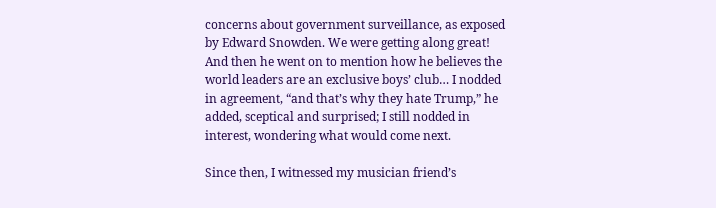concerns about government surveillance, as exposed by Edward Snowden. We were getting along great! And then he went on to mention how he believes the world leaders are an exclusive boys’ club… I nodded in agreement, “and that’s why they hate Trump,” he added, sceptical and surprised; I still nodded in interest, wondering what would come next.

Since then, I witnessed my musician friend’s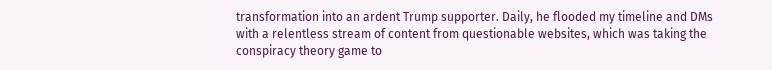transformation into an ardent Trump supporter. Daily, he flooded my timeline and DMs with a relentless stream of content from questionable websites, which was taking the conspiracy theory game to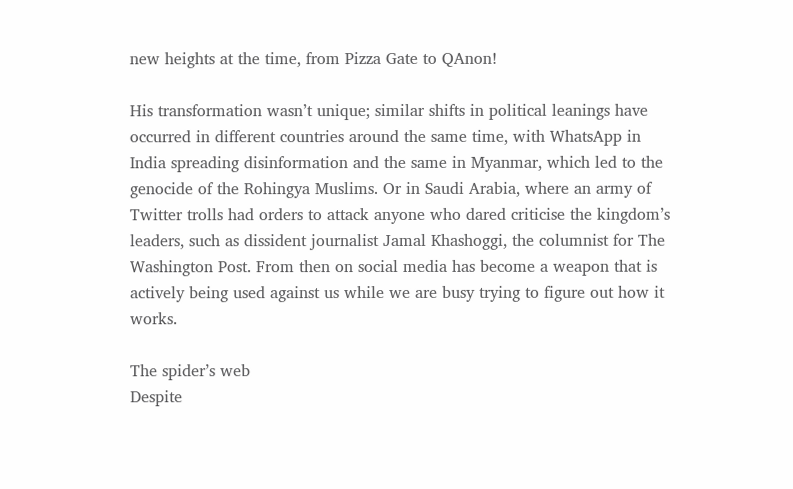new heights at the time, from Pizza Gate to QAnon!

His transformation wasn’t unique; similar shifts in political leanings have occurred in different countries around the same time, with WhatsApp in India spreading disinformation and the same in Myanmar, which led to the genocide of the Rohingya Muslims. Or in Saudi Arabia, where an army of Twitter trolls had orders to attack anyone who dared criticise the kingdom’s leaders, such as dissident journalist Jamal Khashoggi, the columnist for The Washington Post. From then on social media has become a weapon that is actively being used against us while we are busy trying to figure out how it works.

The spider’s web
Despite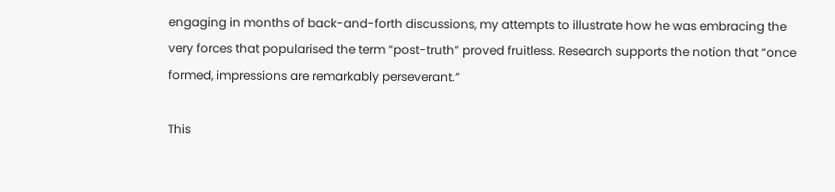engaging in months of back-and-forth discussions, my attempts to illustrate how he was embracing the very forces that popularised the term “post-truth” proved fruitless. Research supports the notion that “once formed, impressions are remarkably perseverant.”

This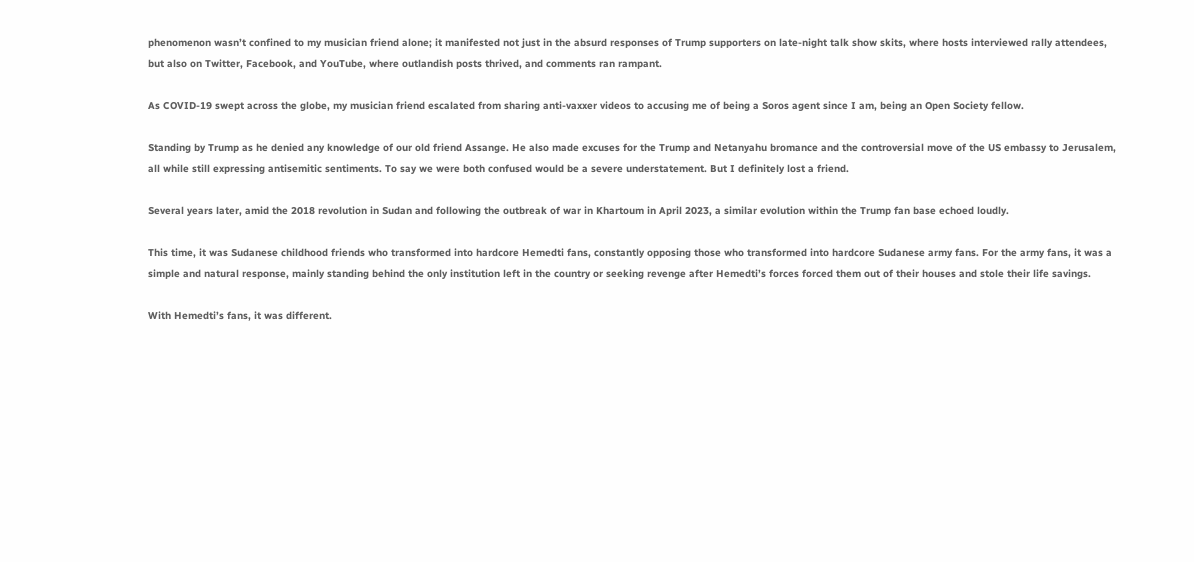phenomenon wasn’t confined to my musician friend alone; it manifested not just in the absurd responses of Trump supporters on late-night talk show skits, where hosts interviewed rally attendees, but also on Twitter, Facebook, and YouTube, where outlandish posts thrived, and comments ran rampant.

As COVID-19 swept across the globe, my musician friend escalated from sharing anti-vaxxer videos to accusing me of being a Soros agent since I am, being an Open Society fellow.

Standing by Trump as he denied any knowledge of our old friend Assange. He also made excuses for the Trump and Netanyahu bromance and the controversial move of the US embassy to Jerusalem, all while still expressing antisemitic sentiments. To say we were both confused would be a severe understatement. But I definitely lost a friend.

Several years later, amid the 2018 revolution in Sudan and following the outbreak of war in Khartoum in April 2023, a similar evolution within the Trump fan base echoed loudly.

This time, it was Sudanese childhood friends who transformed into hardcore Hemedti fans, constantly opposing those who transformed into hardcore Sudanese army fans. For the army fans, it was a simple and natural response, mainly standing behind the only institution left in the country or seeking revenge after Hemedti’s forces forced them out of their houses and stole their life savings.

With Hemedti’s fans, it was different.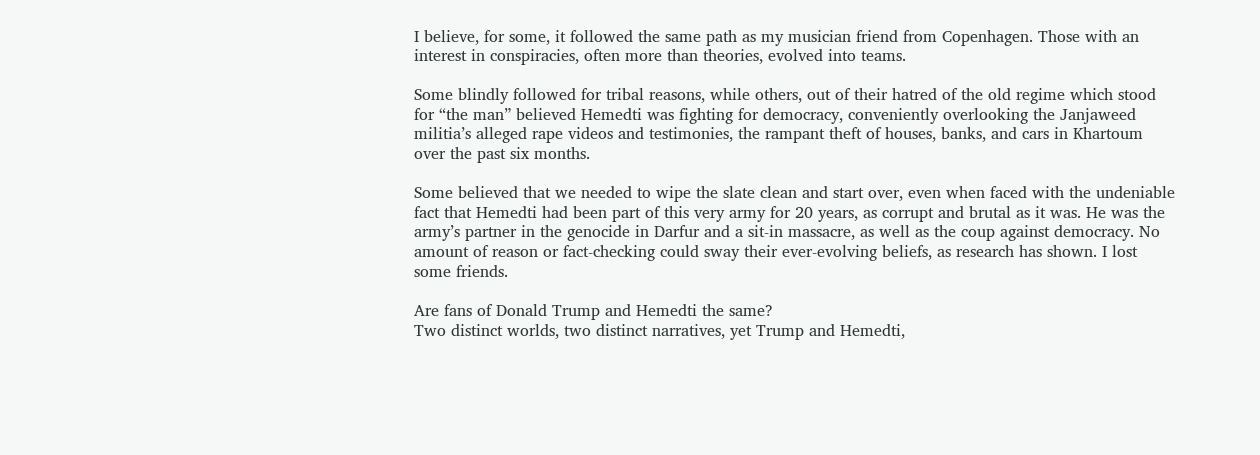I believe, for some, it followed the same path as my musician friend from Copenhagen. Those with an interest in conspiracies, often more than theories, evolved into teams.

Some blindly followed for tribal reasons, while others, out of their hatred of the old regime which stood for “the man” believed Hemedti was fighting for democracy, conveniently overlooking the Janjaweed militia’s alleged rape videos and testimonies, the rampant theft of houses, banks, and cars in Khartoum over the past six months.

Some believed that we needed to wipe the slate clean and start over, even when faced with the undeniable fact that Hemedti had been part of this very army for 20 years, as corrupt and brutal as it was. He was the army’s partner in the genocide in Darfur and a sit-in massacre, as well as the coup against democracy. No amount of reason or fact-checking could sway their ever-evolving beliefs, as research has shown. I lost some friends.

Are fans of Donald Trump and Hemedti the same?
Two distinct worlds, two distinct narratives, yet Trump and Hemedti,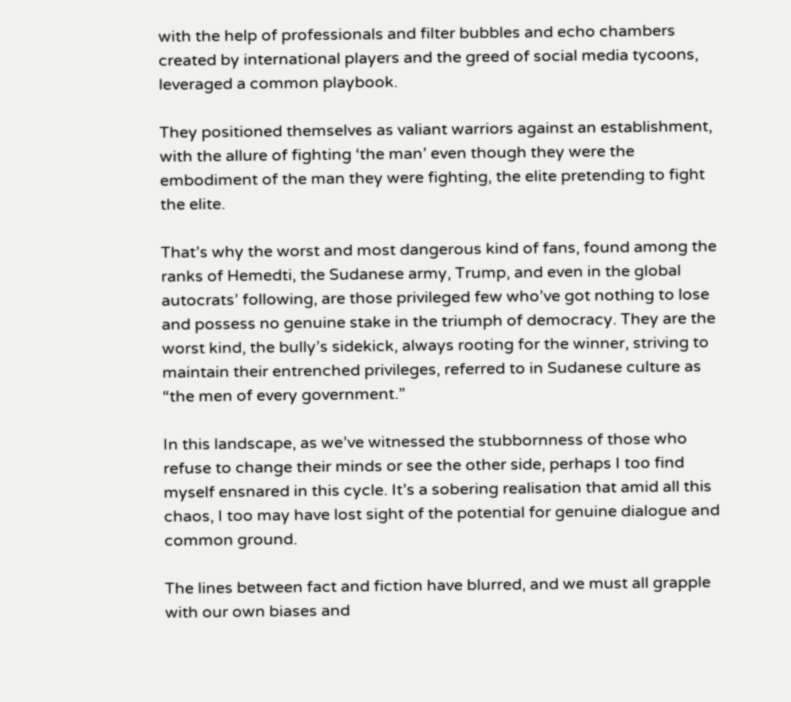with the help of professionals and filter bubbles and echo chambers created by international players and the greed of social media tycoons, leveraged a common playbook.

They positioned themselves as valiant warriors against an establishment, with the allure of fighting ‘the man’ even though they were the embodiment of the man they were fighting, the elite pretending to fight the elite.

That’s why the worst and most dangerous kind of fans, found among the ranks of Hemedti, the Sudanese army, Trump, and even in the global autocrats’ following, are those privileged few who’ve got nothing to lose and possess no genuine stake in the triumph of democracy. They are the worst kind, the bully’s sidekick, always rooting for the winner, striving to maintain their entrenched privileges, referred to in Sudanese culture as “the men of every government.”

In this landscape, as we’ve witnessed the stubbornness of those who refuse to change their minds or see the other side, perhaps I too find myself ensnared in this cycle. It’s a sobering realisation that amid all this chaos, I too may have lost sight of the potential for genuine dialogue and common ground.

The lines between fact and fiction have blurred, and we must all grapple with our own biases and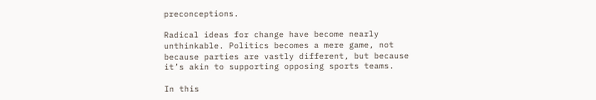preconceptions.

Radical ideas for change have become nearly unthinkable. Politics becomes a mere game, not because parties are vastly different, but because it’s akin to supporting opposing sports teams.

In this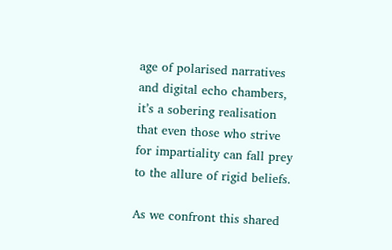age of polarised narratives and digital echo chambers, it’s a sobering realisation that even those who strive for impartiality can fall prey to the allure of rigid beliefs.

As we confront this shared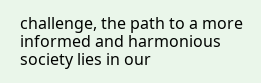challenge, the path to a more informed and harmonious society lies in our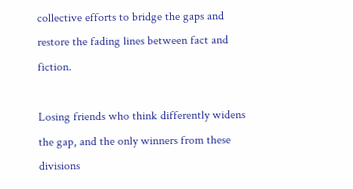collective efforts to bridge the gaps and restore the fading lines between fact and fiction.

Losing friends who think differently widens the gap, and the only winners from these divisions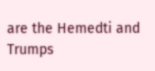are the Hemedti and Trumps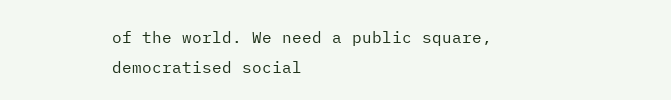of the world. We need a public square, democratised social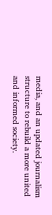media, and an updated journalism structure to rebuild a more united and informed society.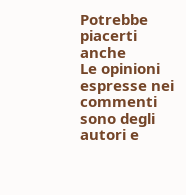Potrebbe piacerti anche
Le opinioni espresse nei commenti sono degli autori e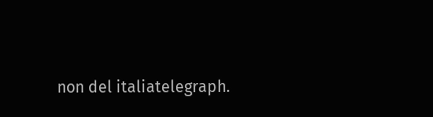non del italiatelegraph.